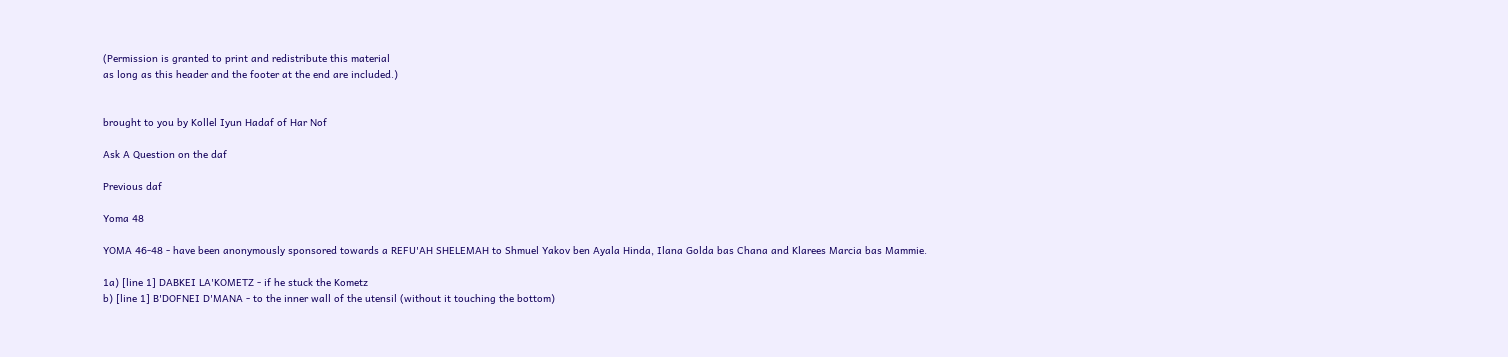(Permission is granted to print and redistribute this material
as long as this header and the footer at the end are included.)


brought to you by Kollel Iyun Hadaf of Har Nof

Ask A Question on the daf

Previous daf

Yoma 48

YOMA 46-48 - have been anonymously sponsored towards a REFU'AH SHELEMAH to Shmuel Yakov ben Ayala Hinda, Ilana Golda bas Chana and Klarees Marcia bas Mammie.

1a) [line 1] DABKEI LA'KOMETZ - if he stuck the Kometz
b) [line 1] B'DOFNEI D'MANA - to the inner wall of the utensil (without it touching the bottom)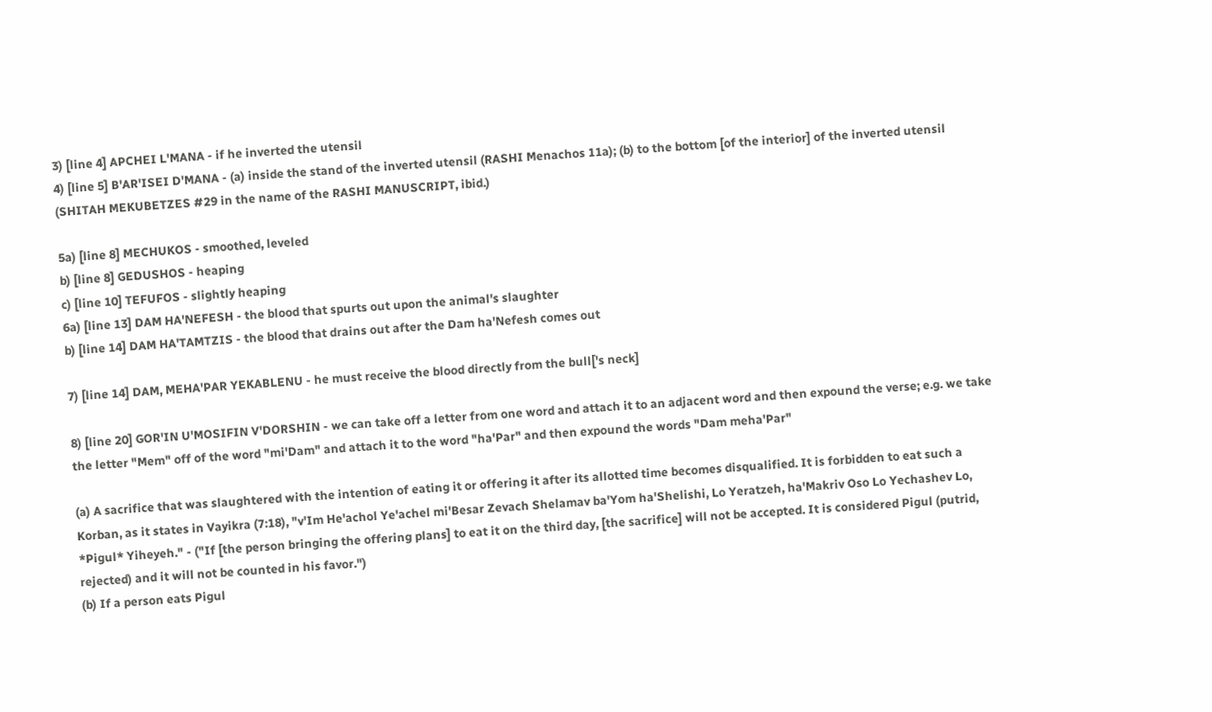3) [line 4] APCHEI L'MANA - if he inverted the utensil
4) [line 5] B'AR'ISEI D'MANA - (a) inside the stand of the inverted utensil (RASHI Menachos 11a); (b) to the bottom [of the interior] of the inverted utensil (SHITAH MEKUBETZES #29 in the name of the RASHI MANUSCRIPT, ibid.)

5a) [line 8] MECHUKOS - smoothed, leveled
b) [line 8] GEDUSHOS - heaping
c) [line 10] TEFUFOS - slightly heaping
6a) [line 13] DAM HA'NEFESH - the blood that spurts out upon the animal's slaughter
b) [line 14] DAM HA'TAMTZIS - the blood that drains out after the Dam ha'Nefesh comes out

7) [line 14] DAM, MEHA'PAR YEKABLENU - he must receive the blood directly from the bull['s neck]

8) [line 20] GOR'IN U'MOSIFIN V'DORSHIN - we can take off a letter from one word and attach it to an adjacent word and then expound the verse; e.g. we take the letter "Mem" off of the word "mi'Dam" and attach it to the word "ha'Par" and then expound the words "Dam meha'Par"

(a) A sacrifice that was slaughtered with the intention of eating it or offering it after its allotted time becomes disqualified. It is forbidden to eat such a Korban, as it states in Vayikra (7:18), "v'Im He'achol Ye'achel mi'Besar Zevach Shelamav ba'Yom ha'Shelishi, Lo Yeratzeh, ha'Makriv Oso Lo Yechashev Lo, *Pigul* Yiheyeh." - ("If [the person bringing the offering plans] to eat it on the third day, [the sacrifice] will not be accepted. It is considered Pigul (putrid, rejected) and it will not be counted in his favor.")
(b) If a person eats Pigul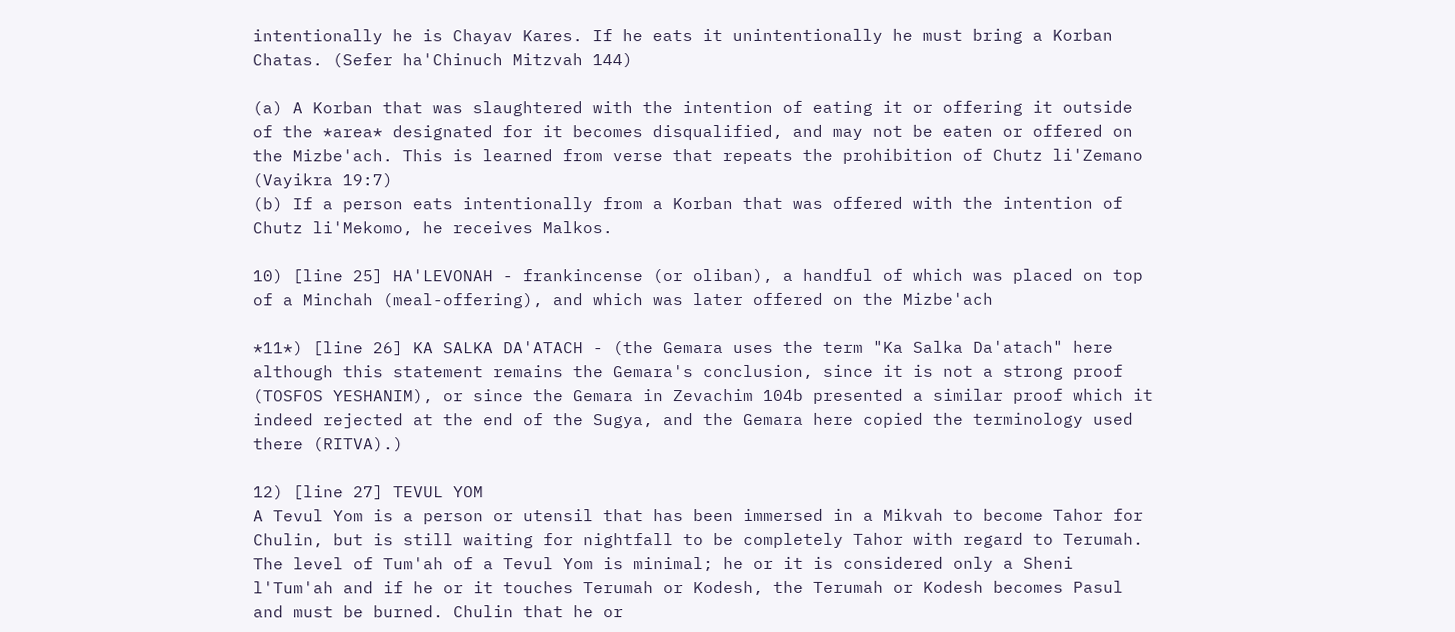intentionally he is Chayav Kares. If he eats it unintentionally he must bring a Korban Chatas. (Sefer ha'Chinuch Mitzvah 144)

(a) A Korban that was slaughtered with the intention of eating it or offering it outside of the *area* designated for it becomes disqualified, and may not be eaten or offered on the Mizbe'ach. This is learned from verse that repeats the prohibition of Chutz li'Zemano (Vayikra 19:7)
(b) If a person eats intentionally from a Korban that was offered with the intention of Chutz li'Mekomo, he receives Malkos.

10) [line 25] HA'LEVONAH - frankincense (or oliban), a handful of which was placed on top of a Minchah (meal-offering), and which was later offered on the Mizbe'ach

*11*) [line 26] KA SALKA DA'ATACH - (the Gemara uses the term "Ka Salka Da'atach" here although this statement remains the Gemara's conclusion, since it is not a strong proof (TOSFOS YESHANIM), or since the Gemara in Zevachim 104b presented a similar proof which it indeed rejected at the end of the Sugya, and the Gemara here copied the terminology used there (RITVA).)

12) [line 27] TEVUL YOM
A Tevul Yom is a person or utensil that has been immersed in a Mikvah to become Tahor for Chulin, but is still waiting for nightfall to be completely Tahor with regard to Terumah. The level of Tum'ah of a Tevul Yom is minimal; he or it is considered only a Sheni l'Tum'ah and if he or it touches Terumah or Kodesh, the Terumah or Kodesh becomes Pasul and must be burned. Chulin that he or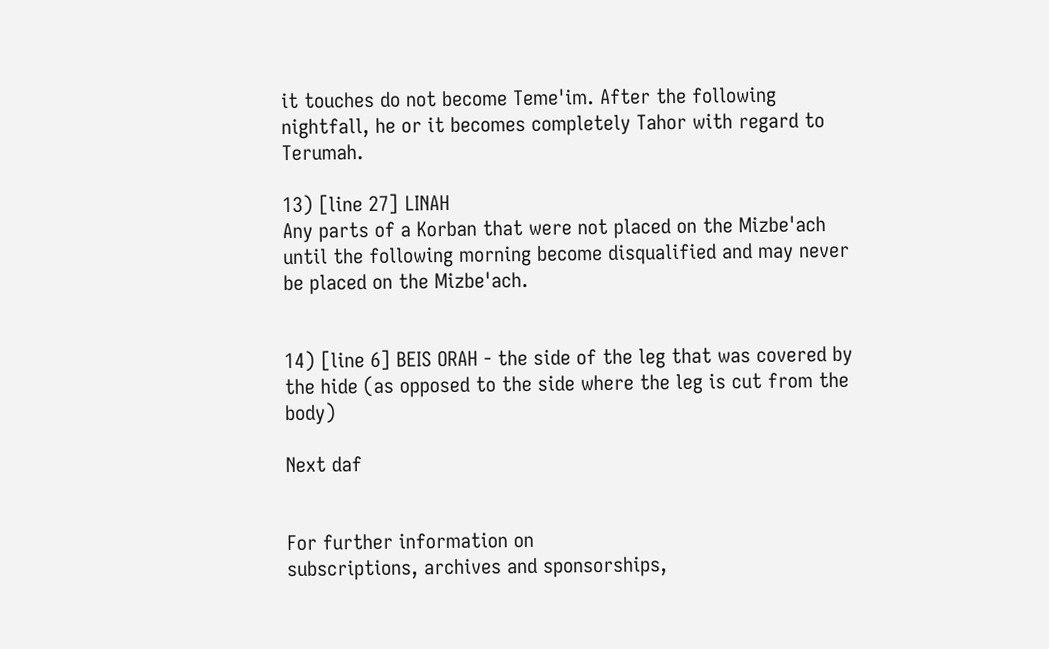it touches do not become Teme'im. After the following nightfall, he or it becomes completely Tahor with regard to Terumah.

13) [line 27] LINAH
Any parts of a Korban that were not placed on the Mizbe'ach until the following morning become disqualified and may never be placed on the Mizbe'ach.


14) [line 6] BEIS ORAH - the side of the leg that was covered by the hide (as opposed to the side where the leg is cut from the body)

Next daf


For further information on
subscriptions, archives and sponsorships,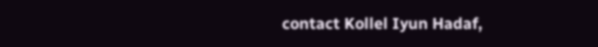contact Kollel Iyun Hadaf,